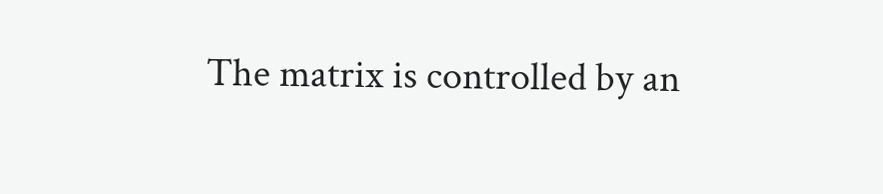The matrix is controlled by an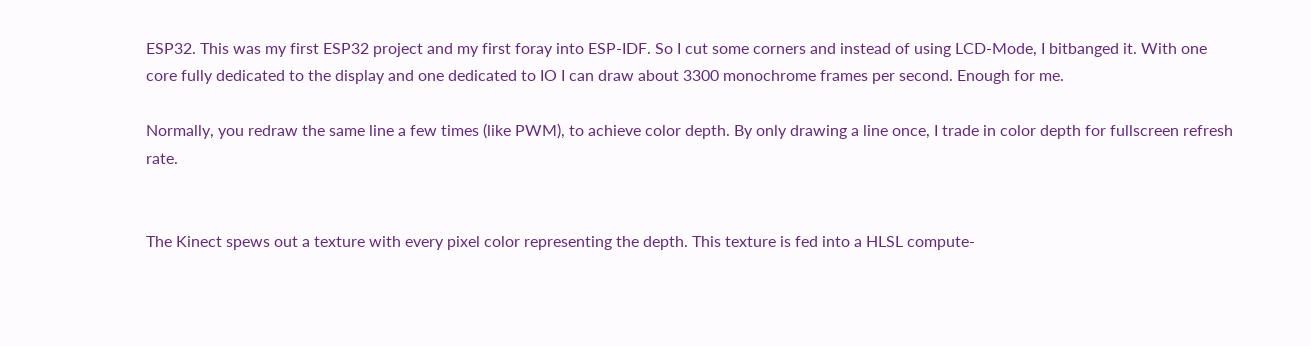ESP32. This was my first ESP32 project and my first foray into ESP-IDF. So I cut some corners and instead of using LCD-Mode, I bitbanged it. With one core fully dedicated to the display and one dedicated to IO I can draw about 3300 monochrome frames per second. Enough for me.

Normally, you redraw the same line a few times (like PWM), to achieve color depth. By only drawing a line once, I trade in color depth for fullscreen refresh rate.


The Kinect spews out a texture with every pixel color representing the depth. This texture is fed into a HLSL compute-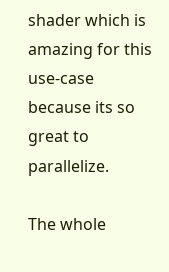shader which is amazing for this use-case because its so great to parallelize.

The whole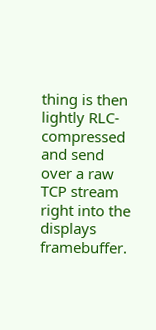thing is then lightly RLC-compressed and send over a raw TCP stream right into the displays framebuffer.